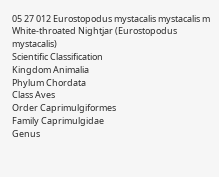05 27 012 Eurostopodus mystacalis mystacalis m
White-throated Nightjar (Eurostopodus mystacalis)
Scientific Classification
Kingdom Animalia
Phylum Chordata
Class Aves
Order Caprimulgiformes
Family Caprimulgidae
Genus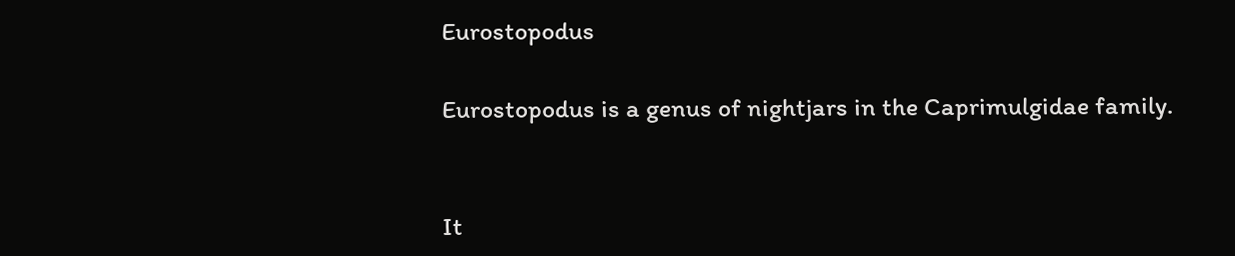Eurostopodus

Eurostopodus is a genus of nightjars in the Caprimulgidae family.


It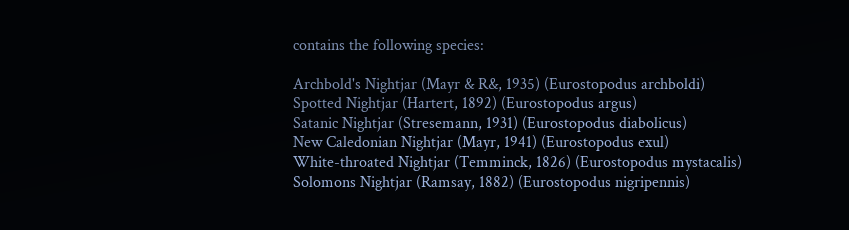contains the following species:

Archbold's Nightjar (Mayr & R&, 1935) (Eurostopodus archboldi)
Spotted Nightjar (Hartert, 1892) (Eurostopodus argus)
Satanic Nightjar (Stresemann, 1931) (Eurostopodus diabolicus)
New Caledonian Nightjar (Mayr, 1941) (Eurostopodus exul)
White-throated Nightjar (Temminck, 1826) (Eurostopodus mystacalis)
Solomons Nightjar (Ramsay, 1882) (Eurostopodus nigripennis)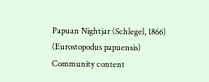Papuan Nightjar (Schlegel, 1866) (Eurostopodus papuensis)
Community content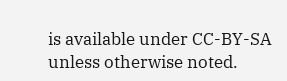is available under CC-BY-SA unless otherwise noted.